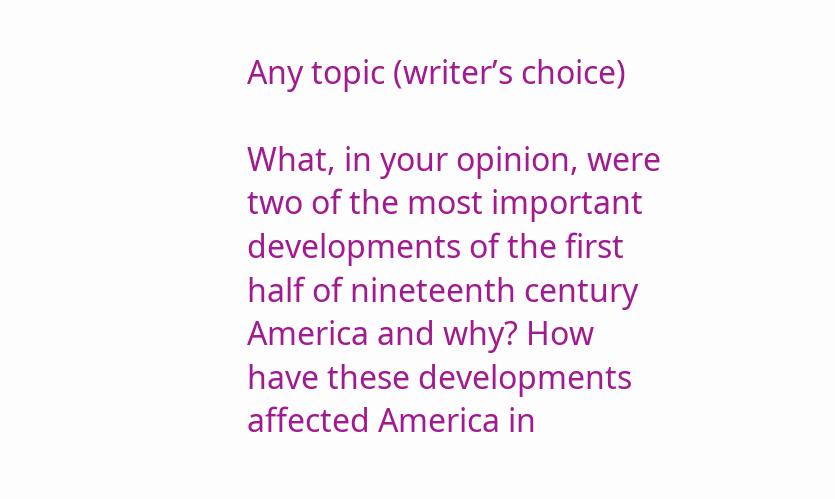Any topic (writer’s choice)

What, in your opinion, were two of the most important developments of the first half of nineteenth century America and why? How have these developments affected America in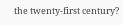the twenty-first century?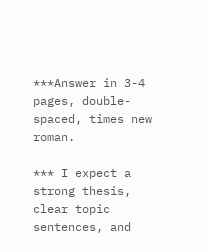***Answer in 3-4 pages, double-spaced, times new roman.

*** I expect a strong thesis, clear topic sentences, and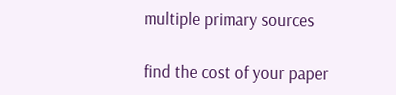multiple primary sources

find the cost of your paper